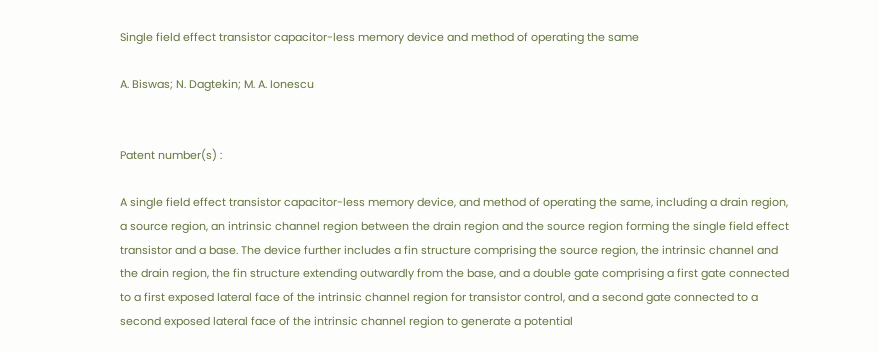Single field effect transistor capacitor-less memory device and method of operating the same

A. Biswas; N. Dagtekin; M. A. Ionescu


Patent number(s) :

A single field effect transistor capacitor-less memory device, and method of operating the same, including a drain region, a source region, an intrinsic channel region between the drain region and the source region forming the single field effect transistor and a base. The device further includes a fin structure comprising the source region, the intrinsic channel and the drain region, the fin structure extending outwardly from the base, and a double gate comprising a first gate connected to a first exposed lateral face of the intrinsic channel region for transistor control, and a second gate connected to a second exposed lateral face of the intrinsic channel region to generate a potential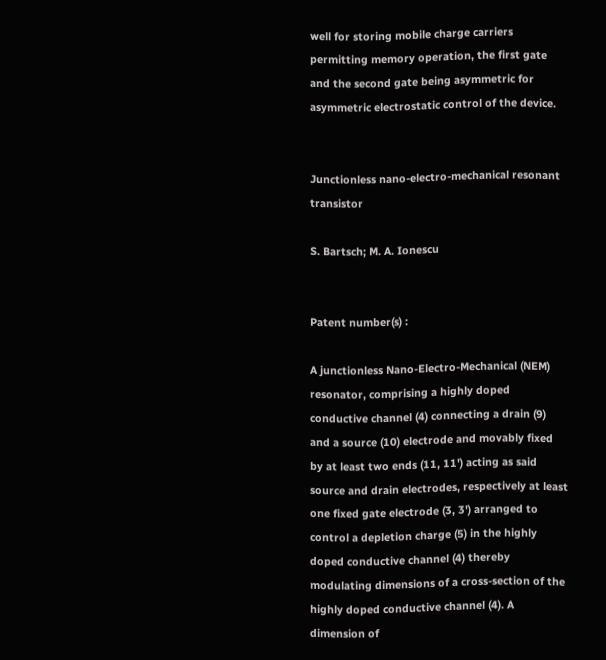well for storing mobile charge carriers permitting memory operation, the first gate and the second gate being asymmetric for asymmetric electrostatic control of the device.


Junctionless nano-electro-mechanical resonant transistor

S. Bartsch; M. A. Ionescu


Patent number(s) :

A junctionless Nano-Electro-Mechanical (NEM) resonator, comprising a highly doped conductive channel (4) connecting a drain (9) and a source (10) electrode and movably fixed by at least two ends (11, 11') acting as said source and drain electrodes, respectively at least one fixed gate electrode (3, 3') arranged to control a depletion charge (5) in the highly doped conductive channel (4) thereby modulating dimensions of a cross-section of the highly doped conductive channel (4). A dimension of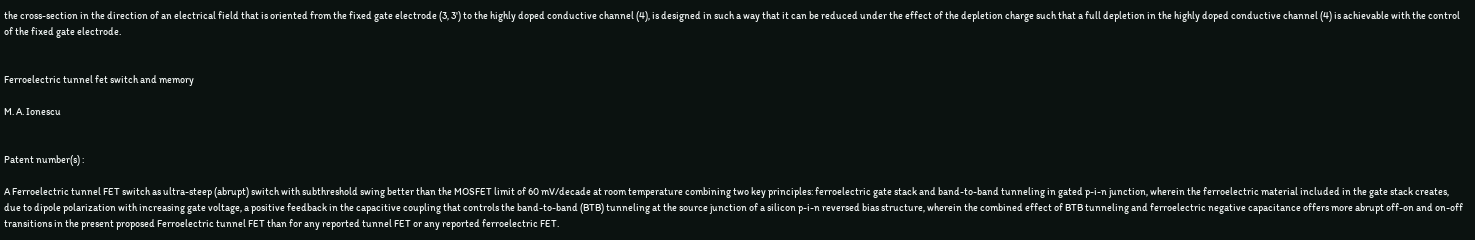the cross-section in the direction of an electrical field that is oriented from the fixed gate electrode (3, 3') to the highly doped conductive channel (4), is designed in such a way that it can be reduced under the effect of the depletion charge such that a full depletion in the highly doped conductive channel (4) is achievable with the control of the fixed gate electrode.


Ferroelectric tunnel fet switch and memory

M. A. Ionescu


Patent number(s) :

A Ferroelectric tunnel FET switch as ultra-steep (abrupt) switch with subthreshold swing better than the MOSFET limit of 60 mV/decade at room temperature combining two key principles: ferroelectric gate stack and band-to-band tunneling in gated p-i-n junction, wherein the ferroelectric material included in the gate stack creates, due to dipole polarization with increasing gate voltage, a positive feedback in the capacitive coupling that controls the band-to-band (BTB) tunneling at the source junction of a silicon p-i-n reversed bias structure, wherein the combined effect of BTB tunneling and ferroelectric negative capacitance offers more abrupt off-on and on-off transitions in the present proposed Ferroelectric tunnel FET than for any reported tunnel FET or any reported ferroelectric FET.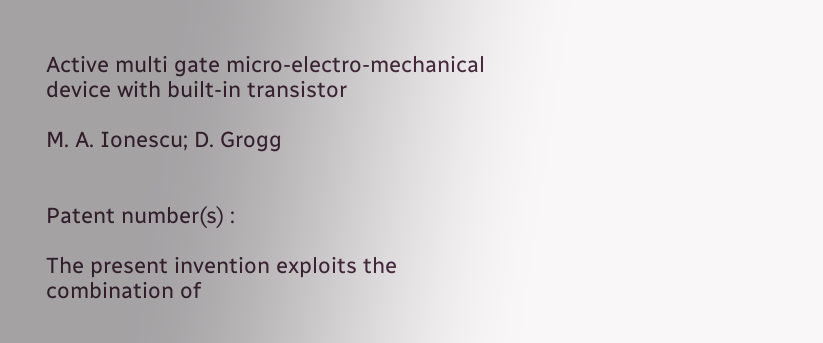Active multi gate micro-electro-mechanical device with built-in transistor

M. A. Ionescu; D. Grogg


Patent number(s) :

The present invention exploits the combination of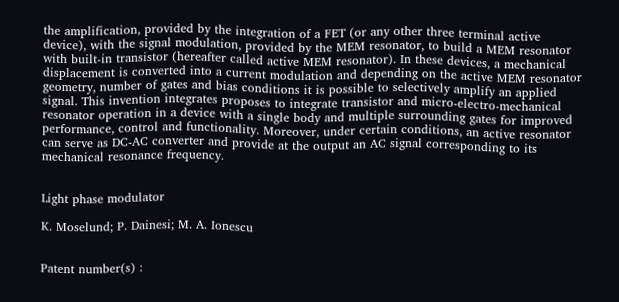the amplification, provided by the integration of a FET (or any other three terminal active device), with the signal modulation, provided by the MEM resonator, to build a MEM resonator with built-in transistor (hereafter called active MEM resonator). In these devices, a mechanical displacement is converted into a current modulation and depending on the active MEM resonator geometry, number of gates and bias conditions it is possible to selectively amplify an applied signal. This invention integrates proposes to integrate transistor and micro-electro-mechanical resonator operation in a device with a single body and multiple surrounding gates for improved performance, control and functionality. Moreover, under certain conditions, an active resonator can serve as DC-AC converter and provide at the output an AC signal corresponding to its mechanical resonance frequency.


Light phase modulator

K. Moselund; P. Dainesi; M. A. Ionescu


Patent number(s) :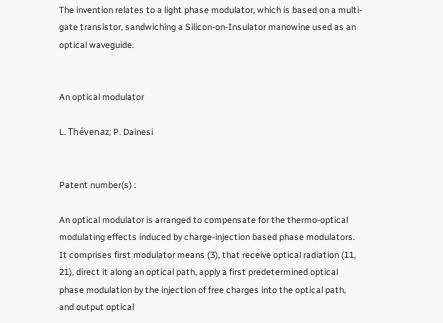The invention relates to a light phase modulator, which is based on a multi-gate transistor, sandwiching a Silicon-on-Insulator manowine used as an optical waveguide.


An optical modulator

L. Thévenaz; P. Dainesi


Patent number(s) :

An optical modulator is arranged to compensate for the thermo-optical modulating effects induced by charge-injection based phase modulators. It comprises first modulator means (3), that receive optical radiation (11, 21), direct it along an optical path, apply a first predetermined optical phase modulation by the injection of free charges into the optical path, and output optical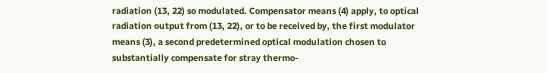radiation (13, 22) so modulated. Compensator means (4) apply, to optical radiation output from (13, 22), or to be received by, the first modulator means (3), a second predetermined optical modulation chosen to substantially compensate for stray thermo-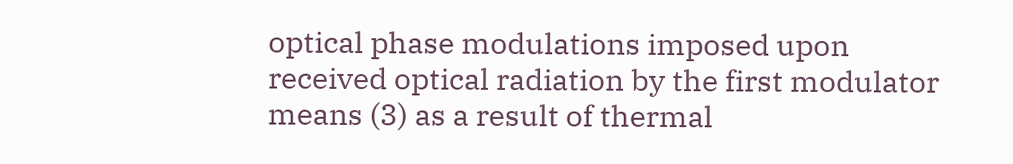optical phase modulations imposed upon received optical radiation by the first modulator means (3) as a result of thermal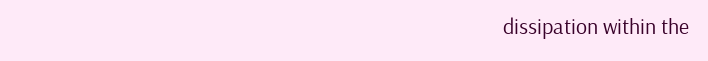dissipation within the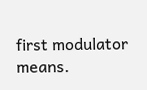first modulator means.